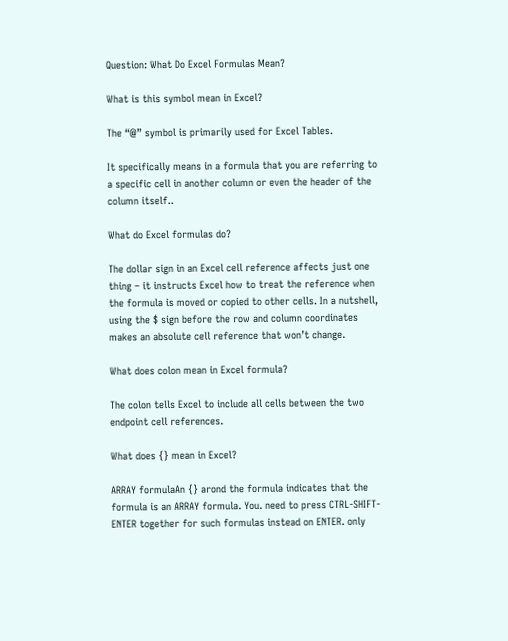Question: What Do Excel Formulas Mean?

What is this symbol mean in Excel?

The “@” symbol is primarily used for Excel Tables.

It specifically means in a formula that you are referring to a specific cell in another column or even the header of the column itself..

What do Excel formulas do?

The dollar sign in an Excel cell reference affects just one thing – it instructs Excel how to treat the reference when the formula is moved or copied to other cells. In a nutshell, using the $ sign before the row and column coordinates makes an absolute cell reference that won’t change.

What does colon mean in Excel formula?

The colon tells Excel to include all cells between the two endpoint cell references.

What does {} mean in Excel?

ARRAY formulaAn {} arond the formula indicates that the formula is an ARRAY formula. You. need to press CTRL-SHIFT-ENTER together for such formulas instead on ENTER. only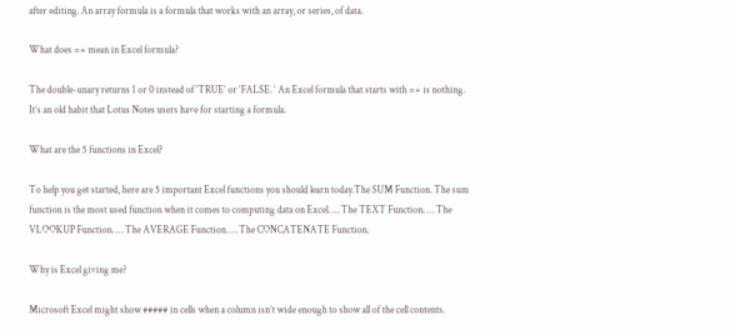after editing. An array formula is a formula that works with an array, or series, of data.

What does =+ mean in Excel formula?

The double-unary returns 1 or 0 instead of ‘TRUE’ or ‘FALSE. ‘ An Excel formula that starts with =+ is nothing. It’s an old habit that Lotus Notes users have for starting a formula.

What are the 5 functions in Excel?

To help you get started, here are 5 important Excel functions you should learn today.The SUM Function. The sum function is the most used function when it comes to computing data on Excel. … The TEXT Function. … The VLOOKUP Function. … The AVERAGE Function. … The CONCATENATE Function.

Why is Excel giving me?

Microsoft Excel might show ##### in cells when a column isn’t wide enough to show all of the cell contents.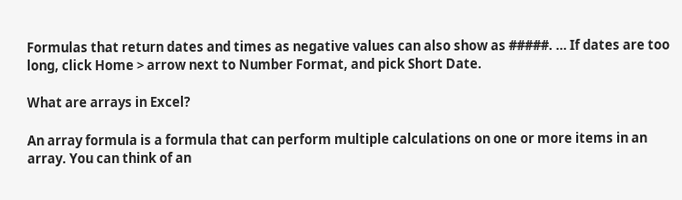Formulas that return dates and times as negative values can also show as #####. … If dates are too long, click Home > arrow next to Number Format, and pick Short Date.

What are arrays in Excel?

An array formula is a formula that can perform multiple calculations on one or more items in an array. You can think of an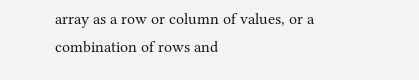array as a row or column of values, or a combination of rows and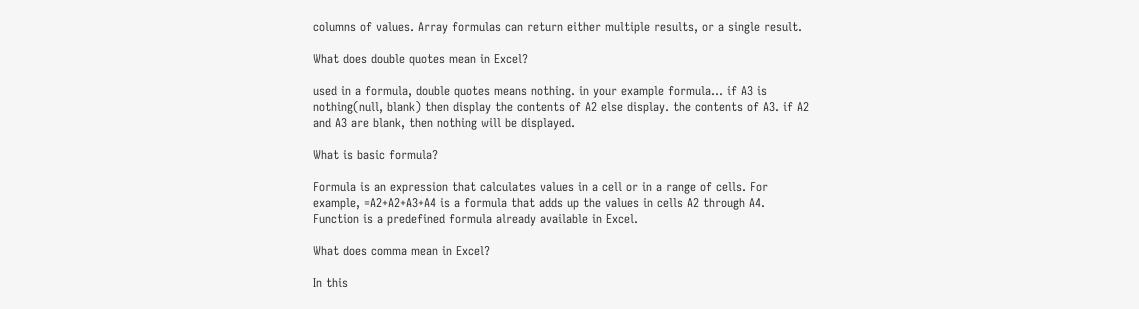columns of values. Array formulas can return either multiple results, or a single result.

What does double quotes mean in Excel?

used in a formula, double quotes means nothing. in your example formula… if A3 is nothing(null, blank) then display the contents of A2 else display. the contents of A3. if A2 and A3 are blank, then nothing will be displayed.

What is basic formula?

Formula is an expression that calculates values in a cell or in a range of cells. For example, =A2+A2+A3+A4 is a formula that adds up the values in cells A2 through A4. Function is a predefined formula already available in Excel.

What does comma mean in Excel?

In this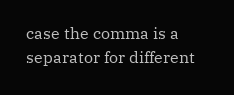case the comma is a separator for different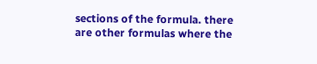sections of the formula. there are other formulas where the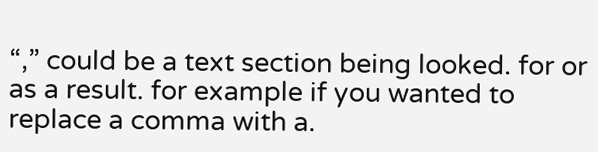“,” could be a text section being looked. for or as a result. for example if you wanted to replace a comma with a.